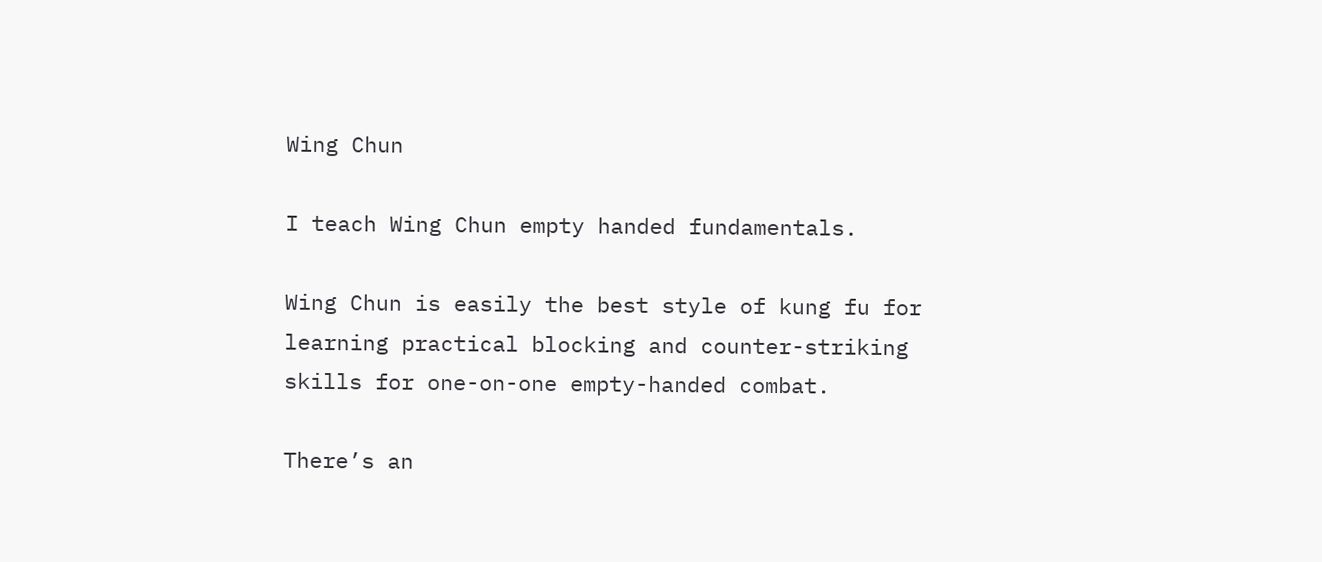Wing Chun

I teach Wing Chun empty handed fundamentals.

Wing Chun is easily the best style of kung fu for learning practical blocking and counter-striking skills for one-on-one empty-handed combat.

There’s an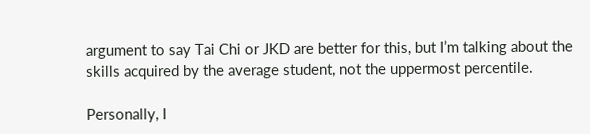argument to say Tai Chi or JKD are better for this, but I’m talking about the skills acquired by the average student, not the uppermost percentile.

Personally, I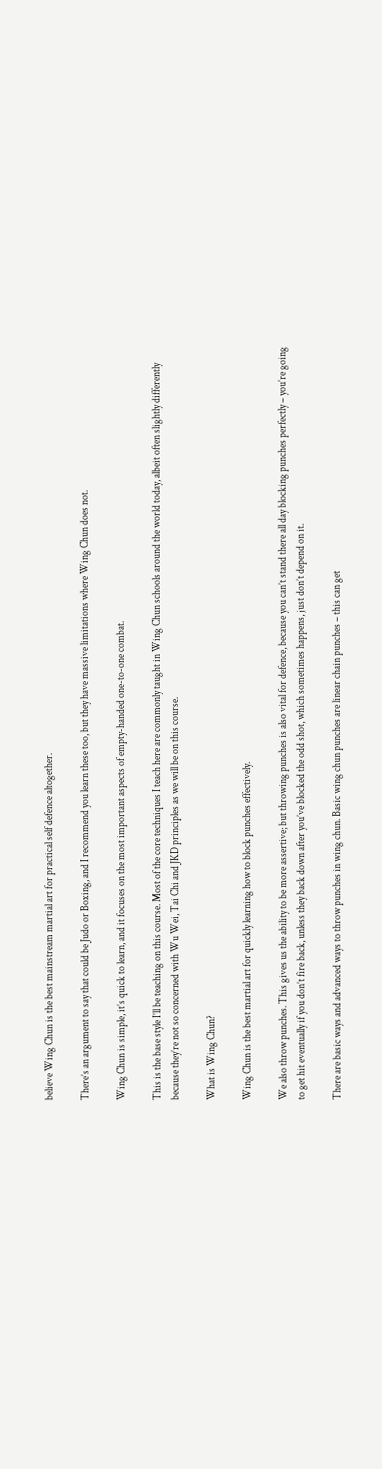believe Wing Chun is the best mainstream martial art for practical self defence altogether.

There’s an argument to say that could be Judo or Boxing, and I recommend you learn these too, but they have massive limitations where Wing Chun does not.

Wing Chun is simple, it’s quick to learn, and it focuses on the most important aspects of empty-handed one-to-one combat.

This is the base style I’ll be teaching on this course. Most of the core techniques I teach here are commonly taught in Wing Chun schools around the world today, albeit often slightly differently because they’re not so concerned with Wu Wei, Tai Chi and JKD principles as we will be on this course.

What is Wing Chun?

Wing Chun is the best martial art for quickly learning how to block punches effectively.

We also throw punches. This gives us the ability to be more assertive; but throwing punches is also vital for defence, because you can’t stand there all day blocking punches perfectly – you’re going to get hit eventually if you don’t fire back, unless they back down after you’ve blocked the odd shot, which sometimes happens, just don’t depend on it.

There are basic ways and advanced ways to throw punches in wing chun. Basic wing chun punches are linear chain punches – this can get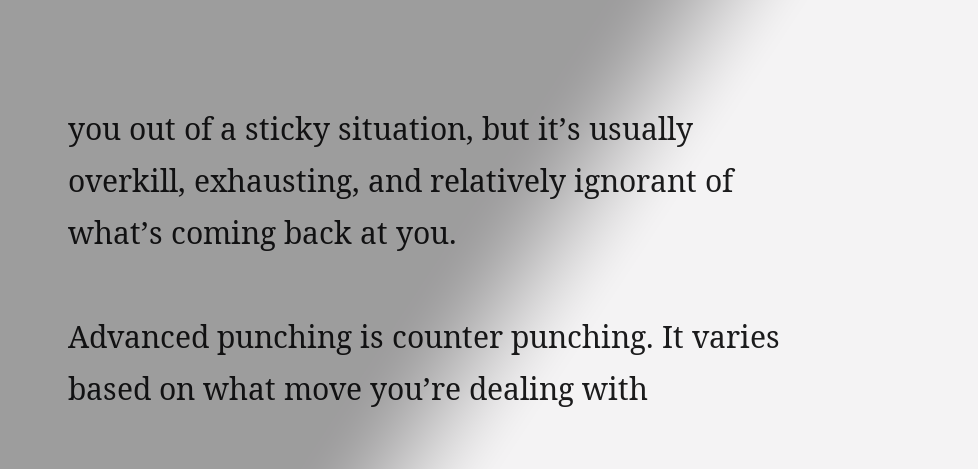you out of a sticky situation, but it’s usually overkill, exhausting, and relatively ignorant of what’s coming back at you.

Advanced punching is counter punching. It varies based on what move you’re dealing with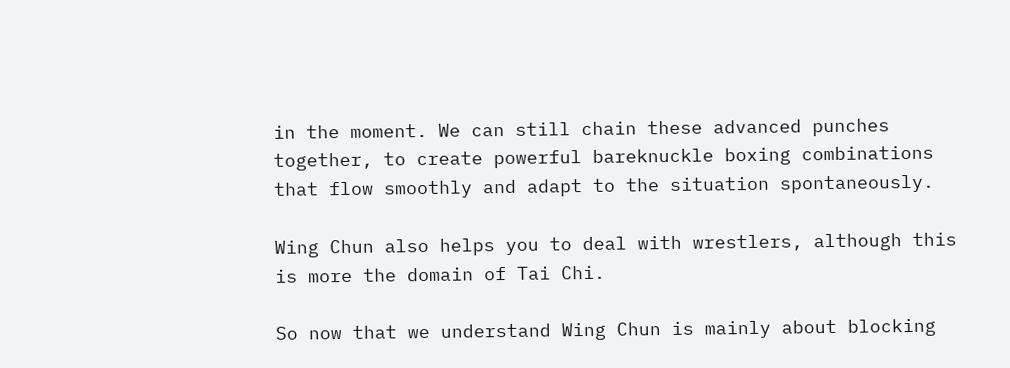in the moment. We can still chain these advanced punches together, to create powerful bareknuckle boxing combinations that flow smoothly and adapt to the situation spontaneously.

Wing Chun also helps you to deal with wrestlers, although this is more the domain of Tai Chi.

So now that we understand Wing Chun is mainly about blocking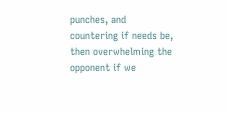punches, and countering if needs be, then overwhelming the opponent if we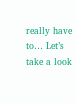really have to… Let’s take a look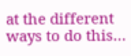at the different ways to do this…